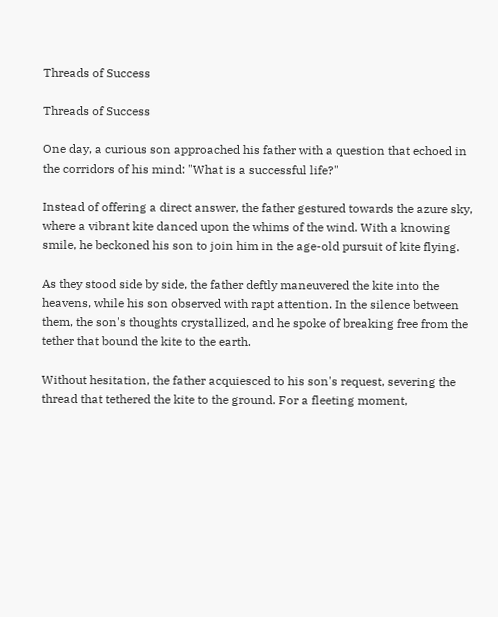Threads of Success

Threads of Success

One day, a curious son approached his father with a question that echoed in the corridors of his mind: "What is a successful life?"

Instead of offering a direct answer, the father gestured towards the azure sky, where a vibrant kite danced upon the whims of the wind. With a knowing smile, he beckoned his son to join him in the age-old pursuit of kite flying.

As they stood side by side, the father deftly maneuvered the kite into the heavens, while his son observed with rapt attention. In the silence between them, the son's thoughts crystallized, and he spoke of breaking free from the tether that bound the kite to the earth.

Without hesitation, the father acquiesced to his son's request, severing the thread that tethered the kite to the ground. For a fleeting moment,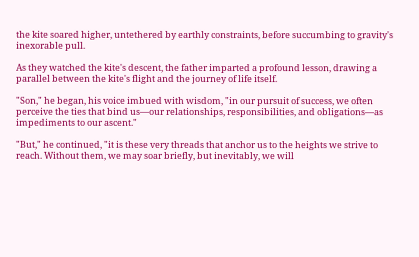the kite soared higher, untethered by earthly constraints, before succumbing to gravity's inexorable pull.

As they watched the kite's descent, the father imparted a profound lesson, drawing a parallel between the kite's flight and the journey of life itself.

"Son," he began, his voice imbued with wisdom, "in our pursuit of success, we often perceive the ties that bind us—our relationships, responsibilities, and obligations—as impediments to our ascent."

"But," he continued, "it is these very threads that anchor us to the heights we strive to reach. Without them, we may soar briefly, but inevitably, we will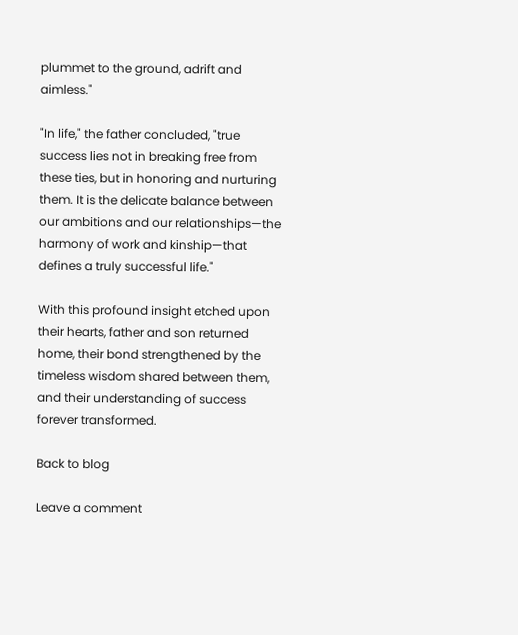plummet to the ground, adrift and aimless."

"In life," the father concluded, "true success lies not in breaking free from these ties, but in honoring and nurturing them. It is the delicate balance between our ambitions and our relationships—the harmony of work and kinship—that defines a truly successful life."

With this profound insight etched upon their hearts, father and son returned home, their bond strengthened by the timeless wisdom shared between them, and their understanding of success forever transformed.

Back to blog

Leave a comment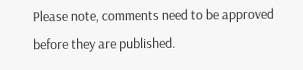Please note, comments need to be approved before they are published.